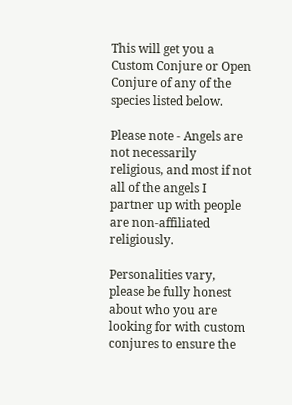This will get you a Custom Conjure or Open Conjure of any of the species listed below.

Please note - Angels are not necessarily religious, and most if not all of the angels I partner up with people are non-affiliated religiously.

Personalities vary, please be fully honest about who you are looking for with custom conjures to ensure the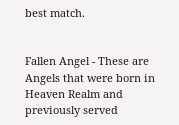best match.


Fallen Angel - These are Angels that were born in Heaven Realm and previously served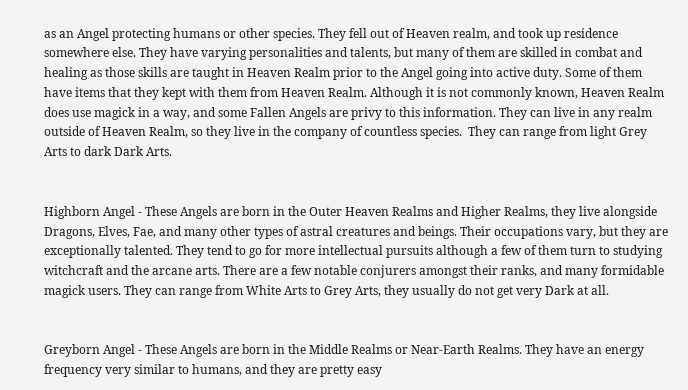as an Angel protecting humans or other species. They fell out of Heaven realm, and took up residence somewhere else. They have varying personalities and talents, but many of them are skilled in combat and healing as those skills are taught in Heaven Realm prior to the Angel going into active duty. Some of them have items that they kept with them from Heaven Realm. Although it is not commonly known, Heaven Realm does use magick in a way, and some Fallen Angels are privy to this information. They can live in any realm outside of Heaven Realm, so they live in the company of countless species.  They can range from light Grey Arts to dark Dark Arts.


Highborn Angel - These Angels are born in the Outer Heaven Realms and Higher Realms, they live alongside Dragons, Elves, Fae, and many other types of astral creatures and beings. Their occupations vary, but they are exceptionally talented. They tend to go for more intellectual pursuits although a few of them turn to studying witchcraft and the arcane arts. There are a few notable conjurers amongst their ranks, and many formidable magick users. They can range from White Arts to Grey Arts, they usually do not get very Dark at all.


Greyborn Angel - These Angels are born in the Middle Realms or Near-Earth Realms. They have an energy frequency very similar to humans, and they are pretty easy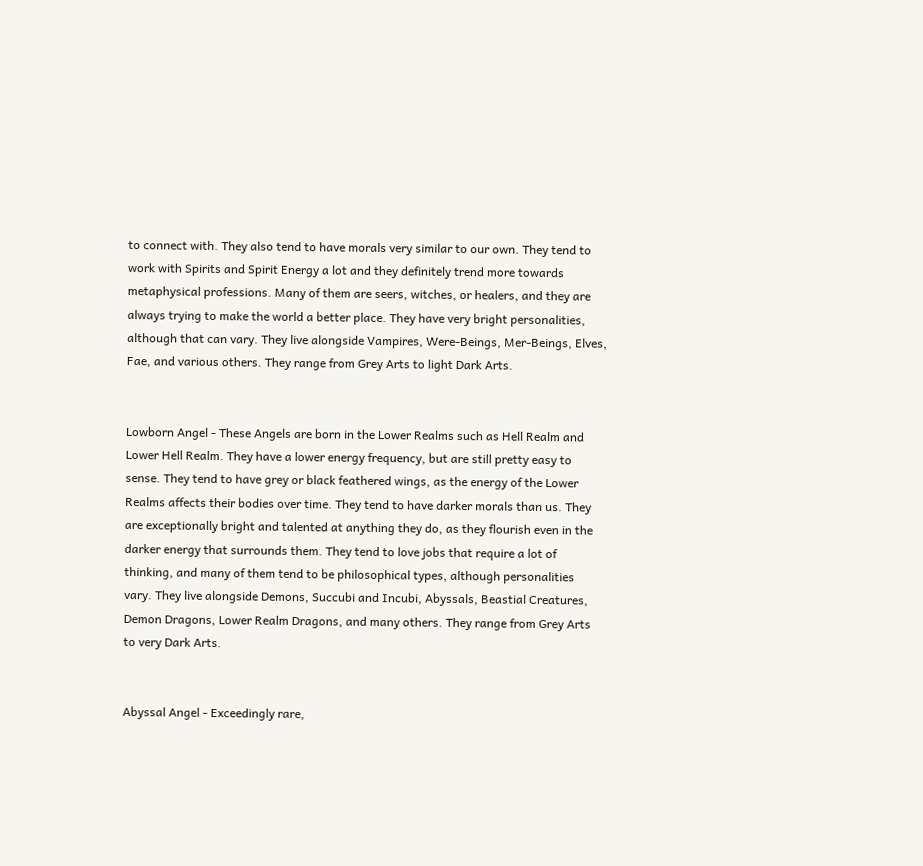to connect with. They also tend to have morals very similar to our own. They tend to work with Spirits and Spirit Energy a lot and they definitely trend more towards metaphysical professions. Many of them are seers, witches, or healers, and they are always trying to make the world a better place. They have very bright personalities, although that can vary. They live alongside Vampires, Were-Beings, Mer-Beings, Elves, Fae, and various others. They range from Grey Arts to light Dark Arts.


Lowborn Angel - These Angels are born in the Lower Realms such as Hell Realm and Lower Hell Realm. They have a lower energy frequency, but are still pretty easy to sense. They tend to have grey or black feathered wings, as the energy of the Lower Realms affects their bodies over time. They tend to have darker morals than us. They are exceptionally bright and talented at anything they do, as they flourish even in the darker energy that surrounds them. They tend to love jobs that require a lot of thinking, and many of them tend to be philosophical types, although personalities vary. They live alongside Demons, Succubi and Incubi, Abyssals, Beastial Creatures, Demon Dragons, Lower Realm Dragons, and many others. They range from Grey Arts to very Dark Arts.


Abyssal Angel - Exceedingly rare,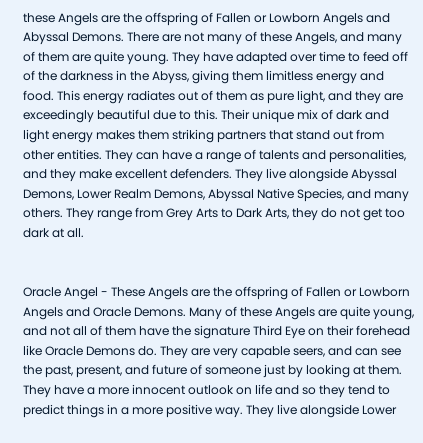these Angels are the offspring of Fallen or Lowborn Angels and Abyssal Demons. There are not many of these Angels, and many of them are quite young. They have adapted over time to feed off of the darkness in the Abyss, giving them limitless energy and food. This energy radiates out of them as pure light, and they are exceedingly beautiful due to this. Their unique mix of dark and light energy makes them striking partners that stand out from other entities. They can have a range of talents and personalities, and they make excellent defenders. They live alongside Abyssal Demons, Lower Realm Demons, Abyssal Native Species, and many others. They range from Grey Arts to Dark Arts, they do not get too dark at all.


Oracle Angel - These Angels are the offspring of Fallen or Lowborn Angels and Oracle Demons. Many of these Angels are quite young, and not all of them have the signature Third Eye on their forehead like Oracle Demons do. They are very capable seers, and can see the past, present, and future of someone just by looking at them. They have a more innocent outlook on life and so they tend to predict things in a more positive way. They live alongside Lower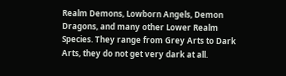Realm Demons, Lowborn Angels, Demon Dragons, and many other Lower Realm Species. They range from Grey Arts to Dark Arts, they do not get very dark at all.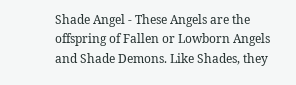Shade Angel - These Angels are the offspring of Fallen or Lowborn Angels and Shade Demons. Like Shades, they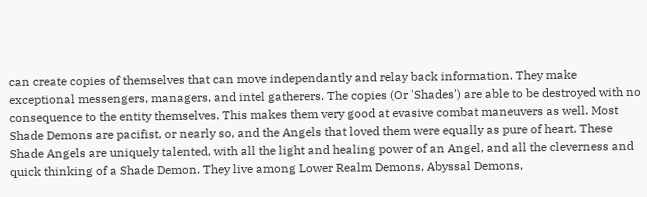can create copies of themselves that can move independantly and relay back information. They make exceptional messengers, managers, and intel gatherers. The copies (Or 'Shades') are able to be destroyed with no consequence to the entity themselves. This makes them very good at evasive combat maneuvers as well. Most Shade Demons are pacifist, or nearly so, and the Angels that loved them were equally as pure of heart. These Shade Angels are uniquely talented, with all the light and healing power of an Angel, and all the cleverness and quick thinking of a Shade Demon. They live among Lower Realm Demons, Abyssal Demons,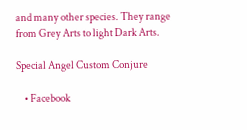and many other species. They range from Grey Arts to light Dark Arts.

Special Angel Custom Conjure

    • Facebook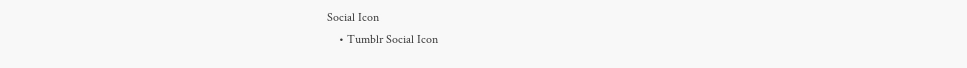Social Icon
    • Tumblr Social Icon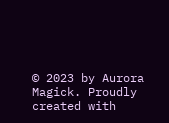© 2023 by Aurora Magick. Proudly created with